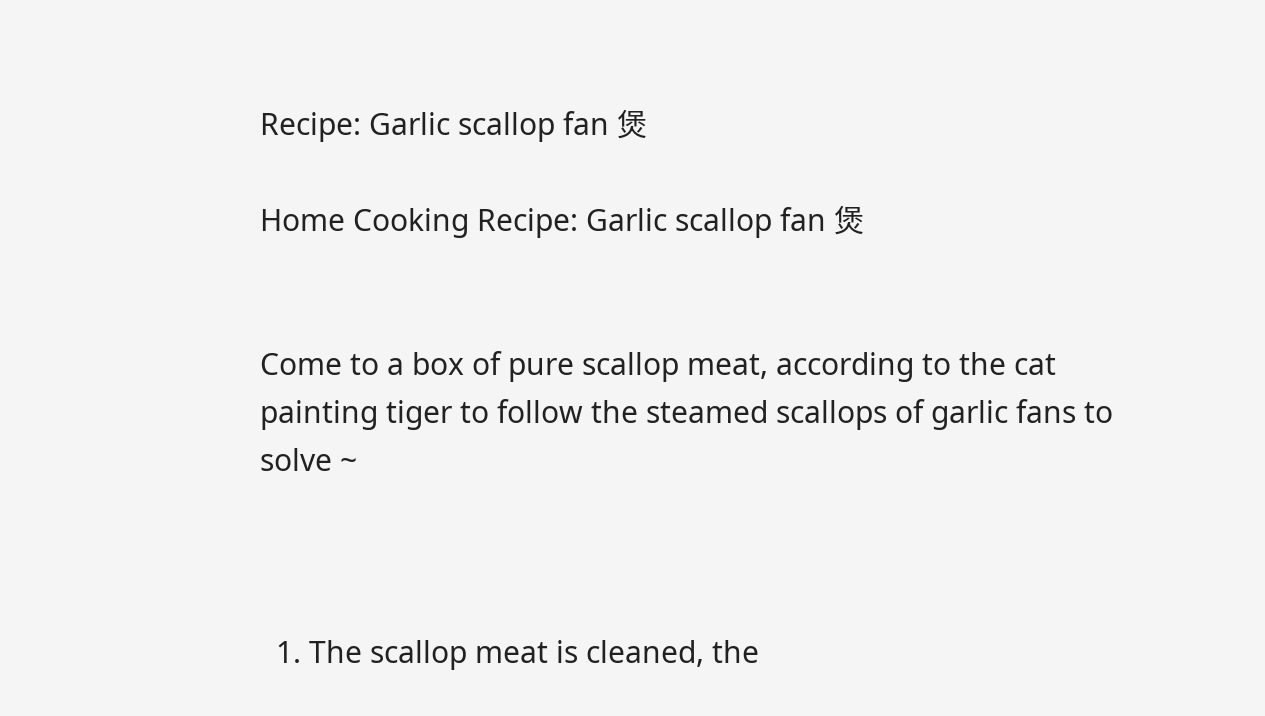Recipe: Garlic scallop fan 煲

Home Cooking Recipe: Garlic scallop fan 煲


Come to a box of pure scallop meat, according to the cat painting tiger to follow the steamed scallops of garlic fans to solve ~



  1. The scallop meat is cleaned, the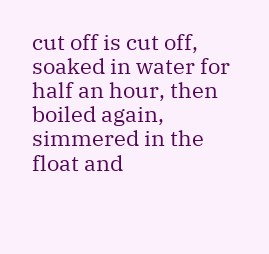cut off is cut off, soaked in water for half an hour, then boiled again, simmered in the float and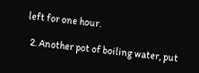left for one hour.

  2. Another pot of boiling water, put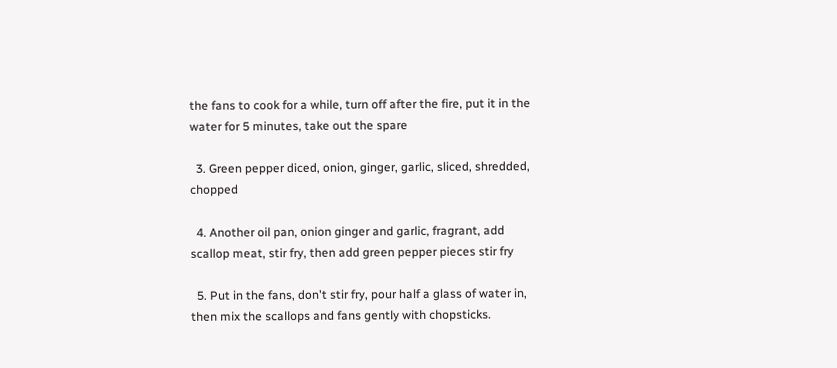the fans to cook for a while, turn off after the fire, put it in the water for 5 minutes, take out the spare

  3. Green pepper diced, onion, ginger, garlic, sliced, shredded, chopped

  4. Another oil pan, onion ginger and garlic, fragrant, add scallop meat, stir fry, then add green pepper pieces stir fry

  5. Put in the fans, don't stir fry, pour half a glass of water in, then mix the scallops and fans gently with chopsticks.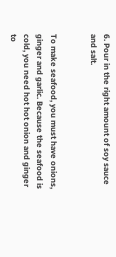6. Pour in the right amount of soy sauce and salt.


To make seafood, you must have onions, ginger and garlic. Because the seafood is cold, you need hot hot onion and ginger to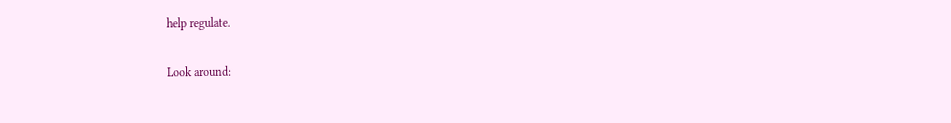help regulate.

Look around: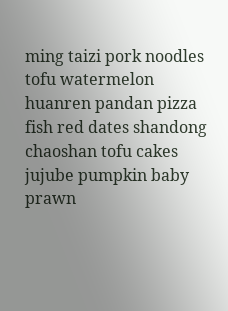ming taizi pork noodles tofu watermelon huanren pandan pizza fish red dates shandong chaoshan tofu cakes jujube pumpkin baby prawn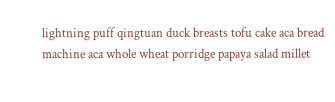lightning puff qingtuan duck breasts tofu cake aca bread machine aca whole wheat porridge papaya salad millet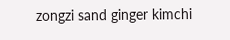zongzi sand ginger kimchi